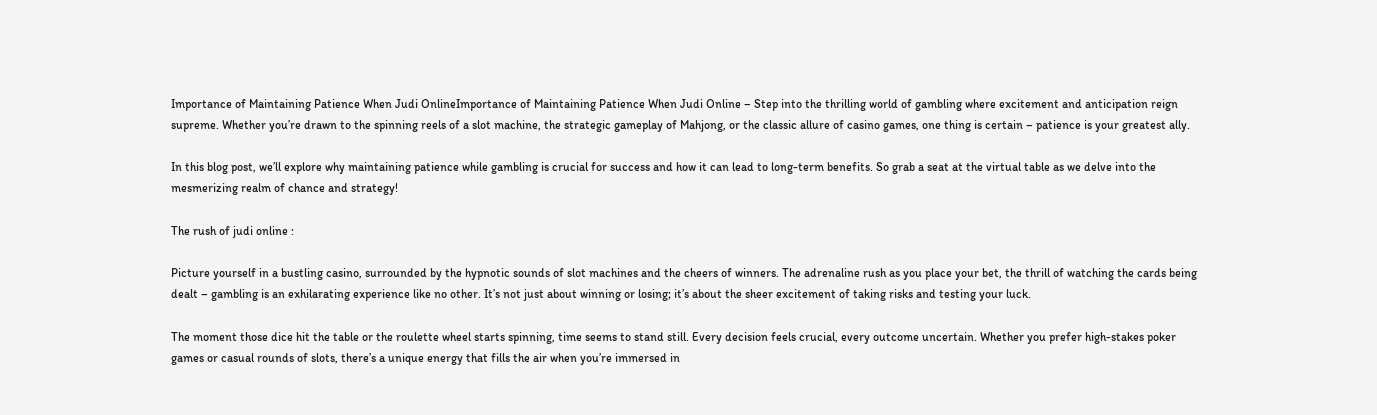Importance of Maintaining Patience When Judi OnlineImportance of Maintaining Patience When Judi Online – Step into the thrilling world of gambling where excitement and anticipation reign supreme. Whether you’re drawn to the spinning reels of a slot machine, the strategic gameplay of Mahjong, or the classic allure of casino games, one thing is certain – patience is your greatest ally.

In this blog post, we’ll explore why maintaining patience while gambling is crucial for success and how it can lead to long-term benefits. So grab a seat at the virtual table as we delve into the mesmerizing realm of chance and strategy!

The rush of judi online :

Picture yourself in a bustling casino, surrounded by the hypnotic sounds of slot machines and the cheers of winners. The adrenaline rush as you place your bet, the thrill of watching the cards being dealt – gambling is an exhilarating experience like no other. It’s not just about winning or losing; it’s about the sheer excitement of taking risks and testing your luck.

The moment those dice hit the table or the roulette wheel starts spinning, time seems to stand still. Every decision feels crucial, every outcome uncertain. Whether you prefer high-stakes poker games or casual rounds of slots, there’s a unique energy that fills the air when you’re immersed in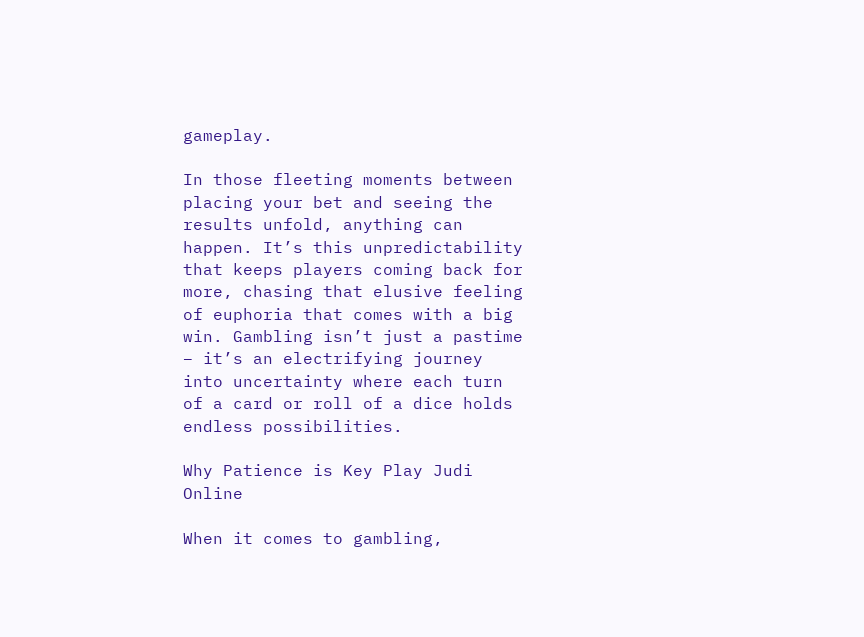gameplay.

In those fleeting moments between placing your bet and seeing the results unfold, anything can happen. It’s this unpredictability that keeps players coming back for more, chasing that elusive feeling of euphoria that comes with a big win. Gambling isn’t just a pastime – it’s an electrifying journey into uncertainty where each turn of a card or roll of a dice holds endless possibilities.

Why Patience is Key Play Judi Online

When it comes to gambling,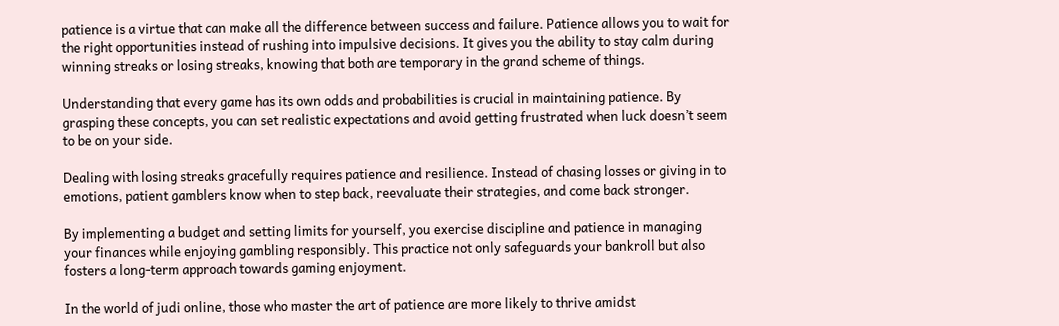patience is a virtue that can make all the difference between success and failure. Patience allows you to wait for the right opportunities instead of rushing into impulsive decisions. It gives you the ability to stay calm during winning streaks or losing streaks, knowing that both are temporary in the grand scheme of things.

Understanding that every game has its own odds and probabilities is crucial in maintaining patience. By grasping these concepts, you can set realistic expectations and avoid getting frustrated when luck doesn’t seem to be on your side.

Dealing with losing streaks gracefully requires patience and resilience. Instead of chasing losses or giving in to emotions, patient gamblers know when to step back, reevaluate their strategies, and come back stronger.

By implementing a budget and setting limits for yourself, you exercise discipline and patience in managing your finances while enjoying gambling responsibly. This practice not only safeguards your bankroll but also fosters a long-term approach towards gaming enjoyment.

In the world of judi online, those who master the art of patience are more likely to thrive amidst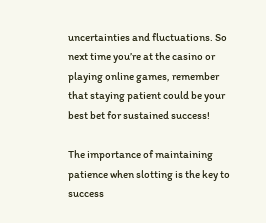uncertainties and fluctuations. So next time you’re at the casino or playing online games, remember that staying patient could be your best bet for sustained success!

The importance of maintaining patience when slotting is the key to success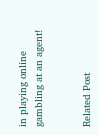in playing online gambling at an agent!


Related Post